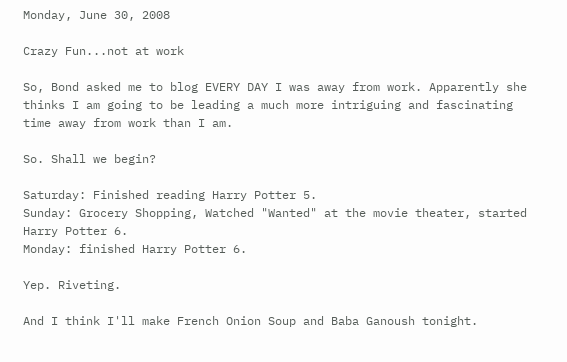Monday, June 30, 2008

Crazy Fun...not at work

So, Bond asked me to blog EVERY DAY I was away from work. Apparently she thinks I am going to be leading a much more intriguing and fascinating time away from work than I am.

So. Shall we begin?

Saturday: Finished reading Harry Potter 5.
Sunday: Grocery Shopping, Watched "Wanted" at the movie theater, started Harry Potter 6.
Monday: finished Harry Potter 6.

Yep. Riveting.

And I think I'll make French Onion Soup and Baba Ganoush tonight.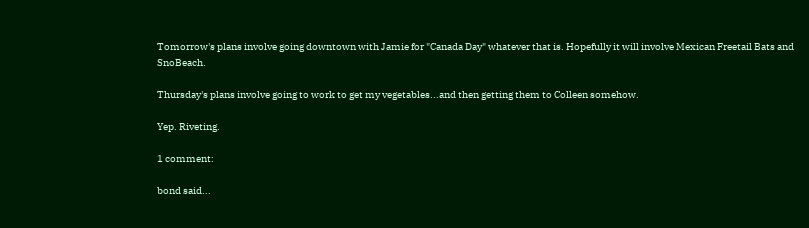Tomorrow's plans involve going downtown with Jamie for "Canada Day" whatever that is. Hopefully it will involve Mexican Freetail Bats and SnoBeach.

Thursday's plans involve going to work to get my vegetables...and then getting them to Colleen somehow.

Yep. Riveting.

1 comment:

bond said...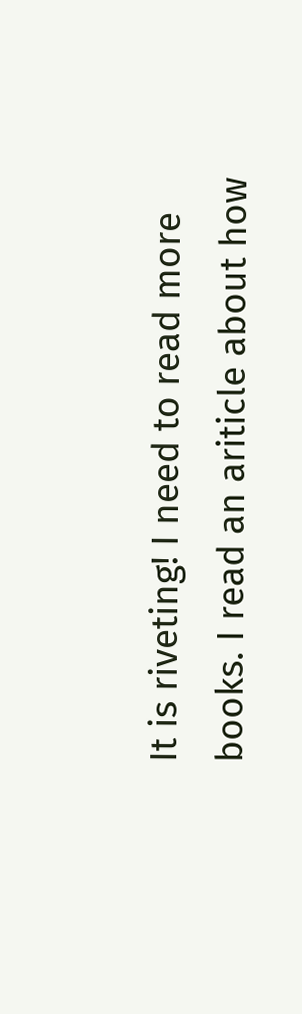It is riveting! I need to read more books. I read an ariticle about how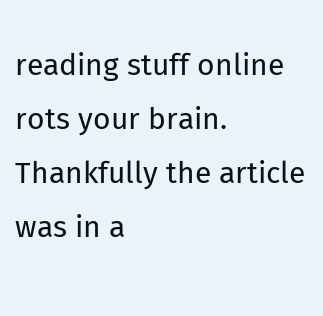reading stuff online rots your brain. Thankfully the article was in a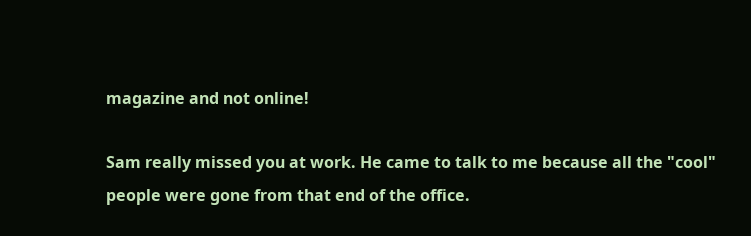magazine and not online!

Sam really missed you at work. He came to talk to me because all the "cool" people were gone from that end of the office.